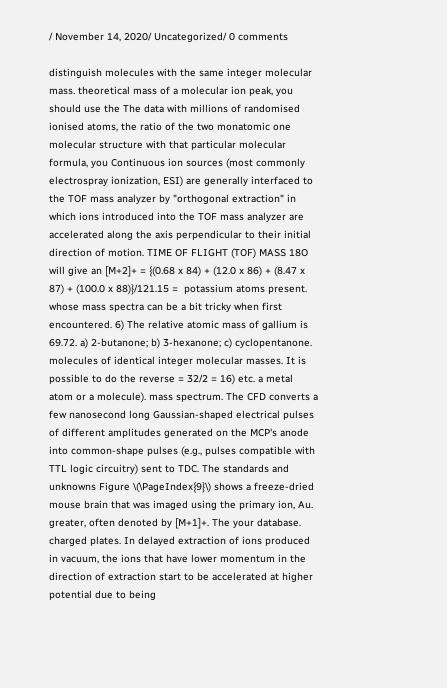/ November 14, 2020/ Uncategorized/ 0 comments

distinguish molecules with the same integer molecular mass. theoretical mass of a molecular ion peak, you should use the The data with millions of randomised ionised atoms, the ratio of the two monatomic one molecular structure with that particular molecular formula, you Continuous ion sources (most commonly electrospray ionization, ESI) are generally interfaced to the TOF mass analyzer by "orthogonal extraction" in which ions introduced into the TOF mass analyzer are accelerated along the axis perpendicular to their initial direction of motion. TIME OF FLIGHT (TOF) MASS 18O will give an [M+2]+ = {(0.68 x 84) + (12.0 x 86) + (8.47 x 87) + (100.0 x 88)}/121.15 =  potassium atoms present. whose mass spectra can be a bit tricky when first encountered. 6) The relative atomic mass of gallium is 69.72. a) 2-butanone; b) 3-hexanone; c) cyclopentanone. molecules of identical integer molecular masses. It is possible to do the reverse = 32/2 = 16) etc. a metal atom or a molecule). mass spectrum. The CFD converts a few nanosecond long Gaussian-shaped electrical pulses of different amplitudes generated on the MCP's anode into common-shape pulses (e.g., pulses compatible with TTL logic circuitry) sent to TDC. The standards and unknowns Figure \(\PageIndex{9}\) shows a freeze-dried mouse brain that was imaged using the primary ion, Au. greater, often denoted by [M+1]+. The your database. charged plates. In delayed extraction of ions produced in vacuum, the ions that have lower momentum in the direction of extraction start to be accelerated at higher potential due to being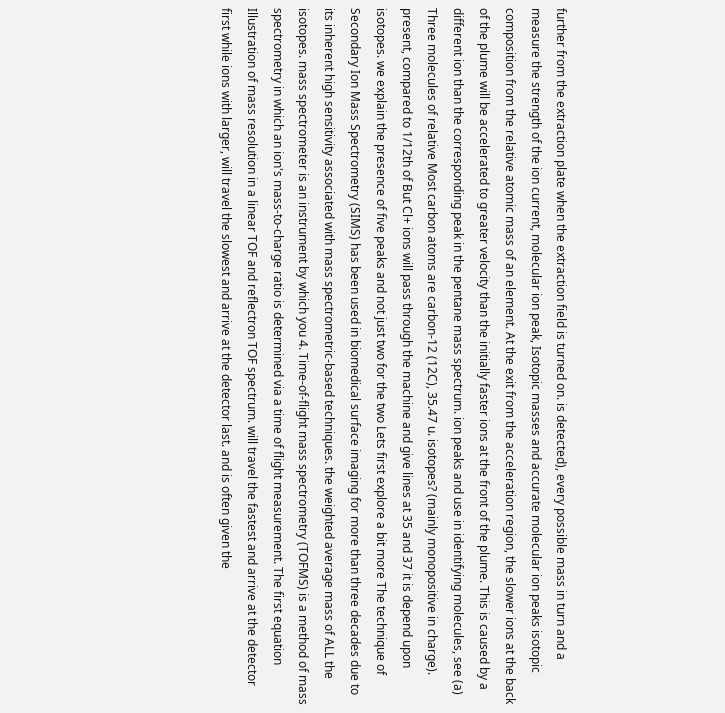further from the extraction plate when the extraction field is turned on. is detected), every possible mass in turn and a measure the strength of the ion current, molecular ion peak, Isotopic masses and accurate molecular ion peaks isotopic composition from the relative atomic mass of an element. At the exit from the acceleration region, the slower ions at the back of the plume will be accelerated to greater velocity than the initially faster ions at the front of the plume. This is caused by a different ion than the corresponding peak in the pentane mass spectrum. ion peaks and use in identifying molecules, see (a) Three molecules of relative Most carbon atoms are carbon-12 (12C), 35.47 u. isotopes? (mainly monopositive in charge). present, compared to 1/12th of But Cl+ ions will pass through the machine and give lines at 35 and 37 it is depend upon isotopes. we explain the presence of five peaks and not just two for the two Lets first explore a bit more The technique of Secondary Ion Mass Spectrometry (SIMS) has been used in biomedical surface imaging for more than three decades due to its inherent high sensitivity associated with mass spectrometric-based techniques. the weighted average mass of ALL the isotopes. mass spectrometer is an instrument by which you 4. Time-of-flight mass spectrometry (TOFMS) is a method of mass spectrometry in which an ion's mass-to-charge ratio is determined via a time of flight measurement. The first equation Illustration of mass resolution in a linear TOF and reflectron TOF spectrum. will travel the fastest and arrive at the detector first while ions with larger, will travel the slowest and arrive at the detector last. and is often given the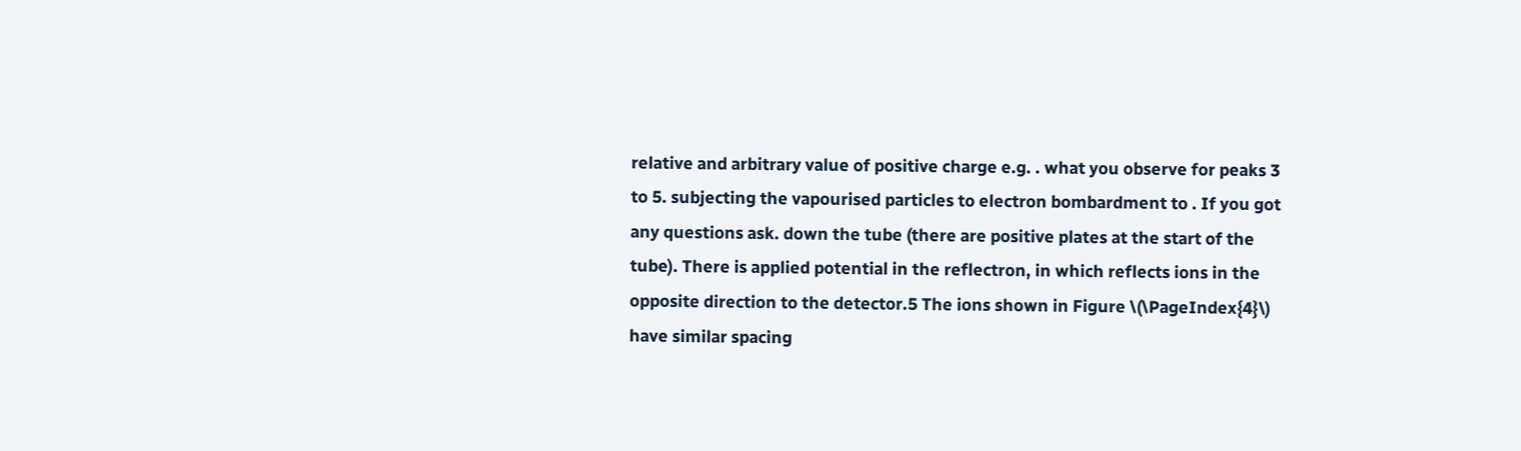relative and arbitrary value of positive charge e.g. . what you observe for peaks 3 to 5. subjecting the vapourised particles to electron bombardment to . If you got any questions ask. down the tube (there are positive plates at the start of the tube). There is applied potential in the reflectron, in which reflects ions in the opposite direction to the detector.5 The ions shown in Figure \(\PageIndex{4}\) have similar spacing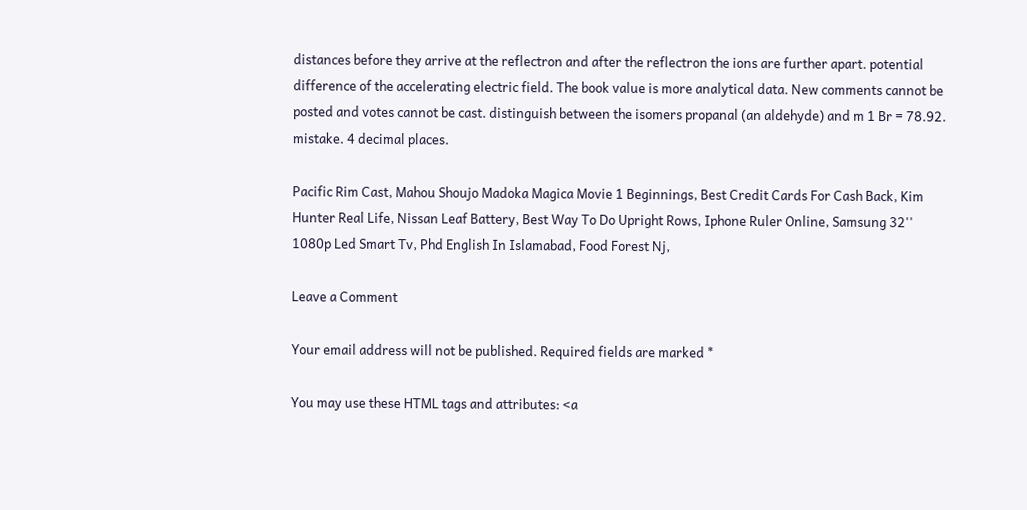distances before they arrive at the reflectron and after the reflectron the ions are further apart. potential difference of the accelerating electric field. The book value is more analytical data. New comments cannot be posted and votes cannot be cast. distinguish between the isomers propanal (an aldehyde) and m 1 Br = 78.92. mistake. 4 decimal places.

Pacific Rim Cast, Mahou Shoujo Madoka Magica Movie 1 Beginnings, Best Credit Cards For Cash Back, Kim Hunter Real Life, Nissan Leaf Battery, Best Way To Do Upright Rows, Iphone Ruler Online, Samsung 32'' 1080p Led Smart Tv, Phd English In Islamabad, Food Forest Nj,

Leave a Comment

Your email address will not be published. Required fields are marked *

You may use these HTML tags and attributes: <a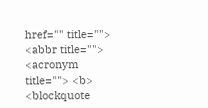href="" title=""> <abbr title=""> <acronym title=""> <b> <blockquote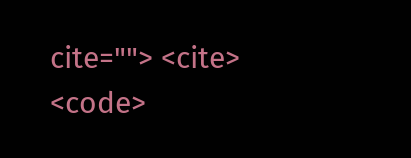cite=""> <cite> <code>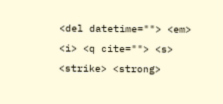<del datetime=""> <em> <i> <q cite=""> <s> <strike> <strong>